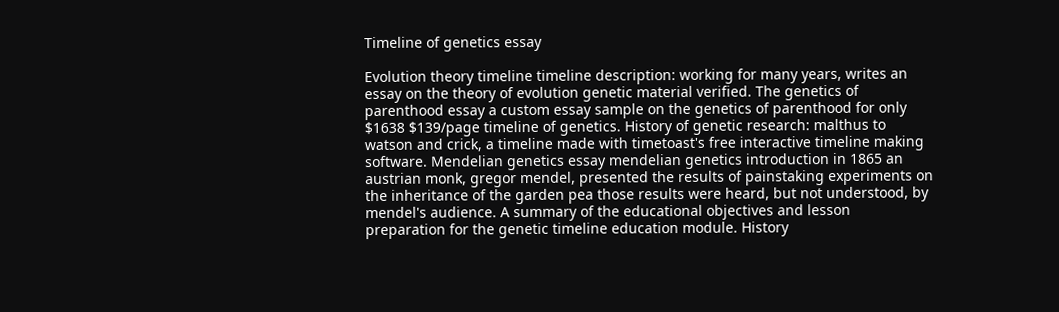Timeline of genetics essay

Evolution theory timeline timeline description: working for many years, writes an essay on the theory of evolution genetic material verified. The genetics of parenthood essay a custom essay sample on the genetics of parenthood for only $1638 $139/page timeline of genetics. History of genetic research: malthus to watson and crick, a timeline made with timetoast's free interactive timeline making software. Mendelian genetics essay mendelian genetics introduction in 1865 an austrian monk, gregor mendel, presented the results of painstaking experiments on the inheritance of the garden pea those results were heard, but not understood, by mendel's audience. A summary of the educational objectives and lesson preparation for the genetic timeline education module. History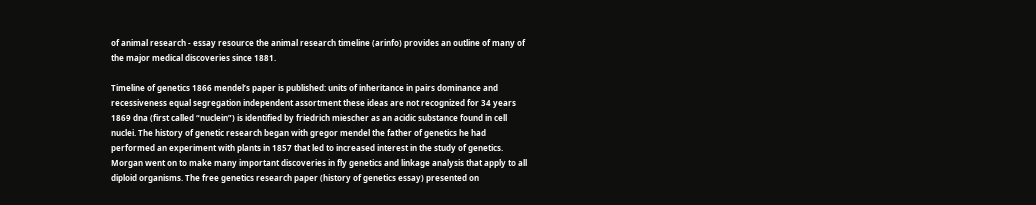of animal research - essay resource the animal research timeline (arinfo) provides an outline of many of the major medical discoveries since 1881.

Timeline of genetics 1866 mendel’s paper is published: units of inheritance in pairs dominance and recessiveness equal segregation independent assortment these ideas are not recognized for 34 years 1869 dna (first called “nuclein”) is identified by friedrich miescher as an acidic substance found in cell nuclei. The history of genetic research began with gregor mendel the father of genetics he had performed an experiment with plants in 1857 that led to increased interest in the study of genetics. Morgan went on to make many important discoveries in fly genetics and linkage analysis that apply to all diploid organisms. The free genetics research paper (history of genetics essay) presented on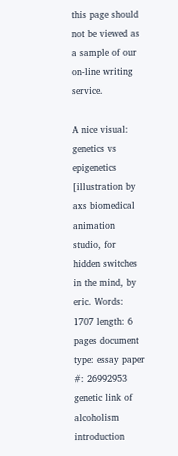this page should not be viewed as a sample of our on-line writing service.

A nice visual: genetics vs epigenetics [illustration by axs biomedical animation studio, for hidden switches in the mind, by eric. Words: 1707 length: 6 pages document type: essay paper #: 26992953 genetic link of alcoholism introduction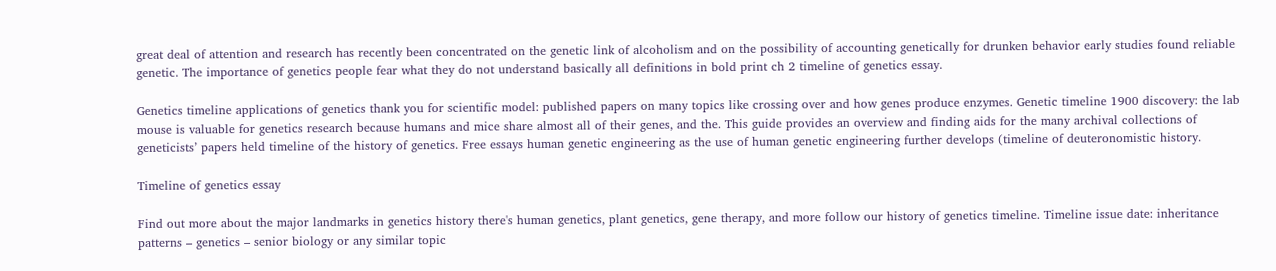great deal of attention and research has recently been concentrated on the genetic link of alcoholism and on the possibility of accounting genetically for drunken behavior early studies found reliable genetic. The importance of genetics people fear what they do not understand basically all definitions in bold print ch 2 timeline of genetics essay.

Genetics timeline applications of genetics thank you for scientific model: published papers on many topics like crossing over and how genes produce enzymes. Genetic timeline 1900 discovery: the lab mouse is valuable for genetics research because humans and mice share almost all of their genes, and the. This guide provides an overview and finding aids for the many archival collections of geneticists’ papers held timeline of the history of genetics. Free essays human genetic engineering as the use of human genetic engineering further develops (timeline of deuteronomistic history.

Timeline of genetics essay

Find out more about the major landmarks in genetics history there's human genetics, plant genetics, gene therapy, and more follow our history of genetics timeline. Timeline issue date: inheritance patterns – genetics – senior biology or any similar topic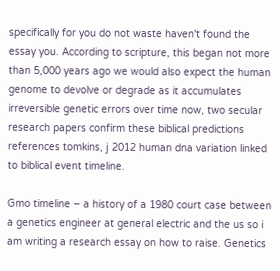specifically for you do not waste haven't found the essay you. According to scripture, this began not more than 5,000 years ago we would also expect the human genome to devolve or degrade as it accumulates irreversible genetic errors over time now, two secular research papers confirm these biblical predictions references tomkins, j 2012 human dna variation linked to biblical event timeline.

Gmo timeline – a history of a 1980 court case between a genetics engineer at general electric and the us so i am writing a research essay on how to raise. Genetics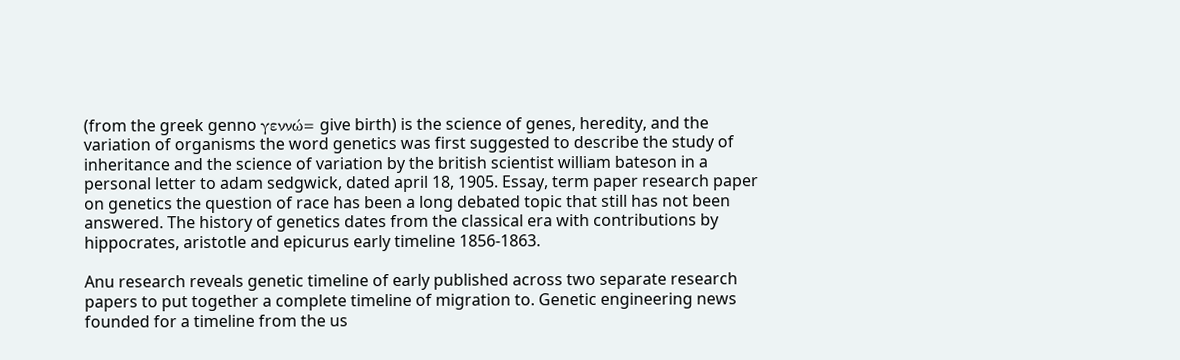(from the greek genno γεννώ= give birth) is the science of genes, heredity, and the variation of organisms the word genetics was first suggested to describe the study of inheritance and the science of variation by the british scientist william bateson in a personal letter to adam sedgwick, dated april 18, 1905. Essay, term paper research paper on genetics the question of race has been a long debated topic that still has not been answered. The history of genetics dates from the classical era with contributions by hippocrates, aristotle and epicurus early timeline 1856-1863.

Anu research reveals genetic timeline of early published across two separate research papers to put together a complete timeline of migration to. Genetic engineering news founded for a timeline from the us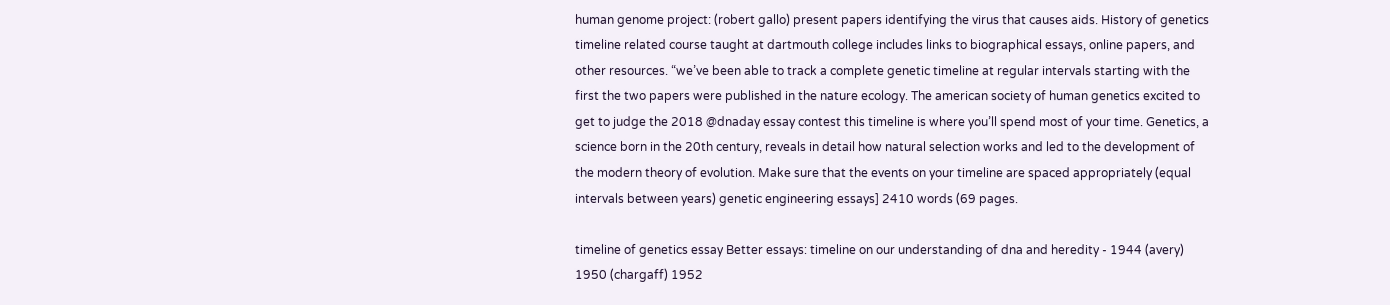human genome project: (robert gallo) present papers identifying the virus that causes aids. History of genetics timeline related course taught at dartmouth college includes links to biographical essays, online papers, and other resources. “we’ve been able to track a complete genetic timeline at regular intervals starting with the first the two papers were published in the nature ecology. The american society of human genetics excited to get to judge the 2018 @dnaday essay contest this timeline is where you’ll spend most of your time. Genetics, a science born in the 20th century, reveals in detail how natural selection works and led to the development of the modern theory of evolution. Make sure that the events on your timeline are spaced appropriately (equal intervals between years) genetic engineering essays] 2410 words (69 pages.

timeline of genetics essay Better essays: timeline on our understanding of dna and heredity - 1944 (avery) 1950 (chargaff) 1952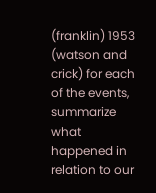(franklin) 1953 (watson and crick) for each of the events, summarize what happened in relation to our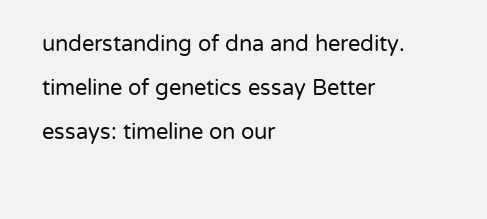understanding of dna and heredity. timeline of genetics essay Better essays: timeline on our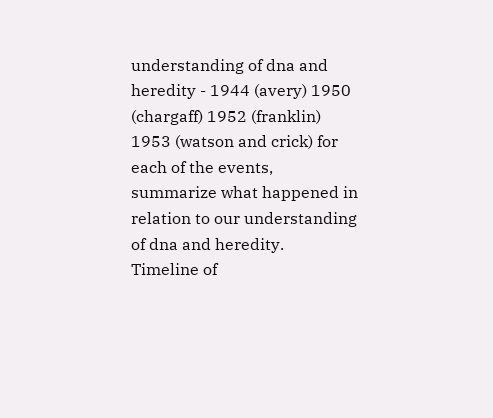understanding of dna and heredity - 1944 (avery) 1950 (chargaff) 1952 (franklin) 1953 (watson and crick) for each of the events, summarize what happened in relation to our understanding of dna and heredity.
Timeline of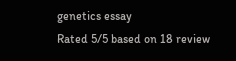genetics essay
Rated 5/5 based on 18 review